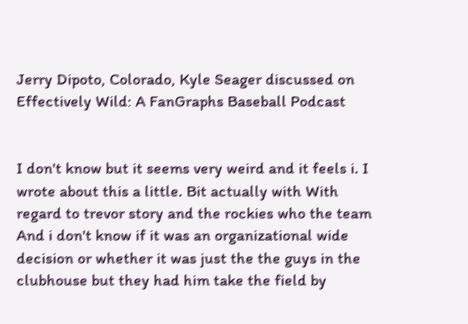Jerry Dipoto, Colorado, Kyle Seager discussed on Effectively Wild: A FanGraphs Baseball Podcast


I don't know but it seems very weird and it feels i. I wrote about this a little. Bit actually with With regard to trevor story and the rockies who the team And i don't know if it was an organizational wide decision or whether it was just the the guys in the clubhouse but they had him take the field by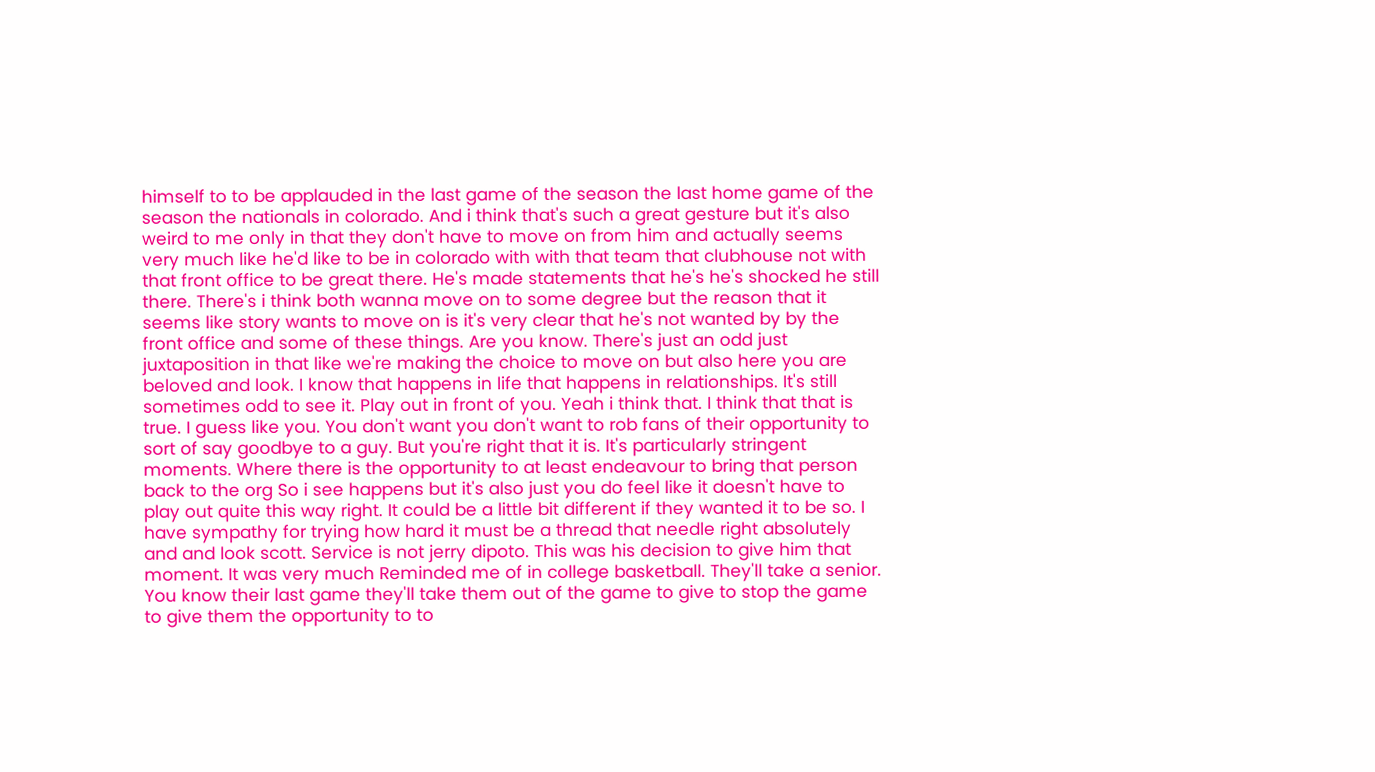himself to to be applauded in the last game of the season the last home game of the season the nationals in colorado. And i think that's such a great gesture but it's also weird to me only in that they don't have to move on from him and actually seems very much like he'd like to be in colorado with with that team that clubhouse not with that front office to be great there. He's made statements that he's he's shocked he still there. There's i think both wanna move on to some degree but the reason that it seems like story wants to move on is it's very clear that he's not wanted by by the front office and some of these things. Are you know. There's just an odd just juxtaposition in that like we're making the choice to move on but also here you are beloved and look. I know that happens in life that happens in relationships. It's still sometimes odd to see it. Play out in front of you. Yeah i think that. I think that that is true. I guess like you. You don't want you don't want to rob fans of their opportunity to sort of say goodbye to a guy. But you're right that it is. It's particularly stringent moments. Where there is the opportunity to at least endeavour to bring that person back to the org So i see happens but it's also just you do feel like it doesn't have to play out quite this way right. It could be a little bit different if they wanted it to be so. I have sympathy for trying how hard it must be a thread that needle right absolutely and and look scott. Service is not jerry dipoto. This was his decision to give him that moment. It was very much Reminded me of in college basketball. They'll take a senior. You know their last game they'll take them out of the game to give to stop the game to give them the opportunity to to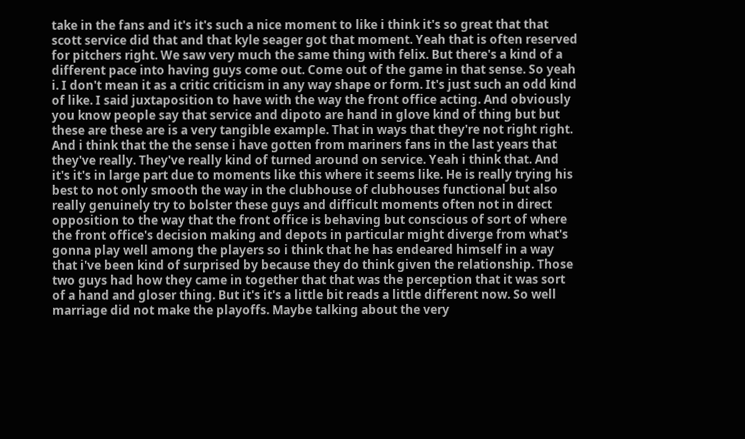take in the fans and it's it's such a nice moment to like i think it's so great that that scott service did that and that kyle seager got that moment. Yeah that is often reserved for pitchers right. We saw very much the same thing with felix. But there's a kind of a different pace into having guys come out. Come out of the game in that sense. So yeah i. I don't mean it as a critic criticism in any way shape or form. It's just such an odd kind of like. I said juxtaposition to have with the way the front office acting. And obviously you know people say that service and dipoto are hand in glove kind of thing but but these are these are is a very tangible example. That in ways that they're not right right. And i think that the the sense i have gotten from mariners fans in the last years that they've really. They've really kind of turned around on service. Yeah i think that. And it's it's in large part due to moments like this where it seems like. He is really trying his best to not only smooth the way in the clubhouse of clubhouses functional but also really genuinely try to bolster these guys and difficult moments often not in direct opposition to the way that the front office is behaving but conscious of sort of where the front office's decision making and depots in particular might diverge from what's gonna play well among the players so i think that he has endeared himself in a way that i've been kind of surprised by because they do think given the relationship. Those two guys had how they came in together that that was the perception that it was sort of a hand and gloser thing. But it's it's a little bit reads a little different now. So well marriage did not make the playoffs. Maybe talking about the very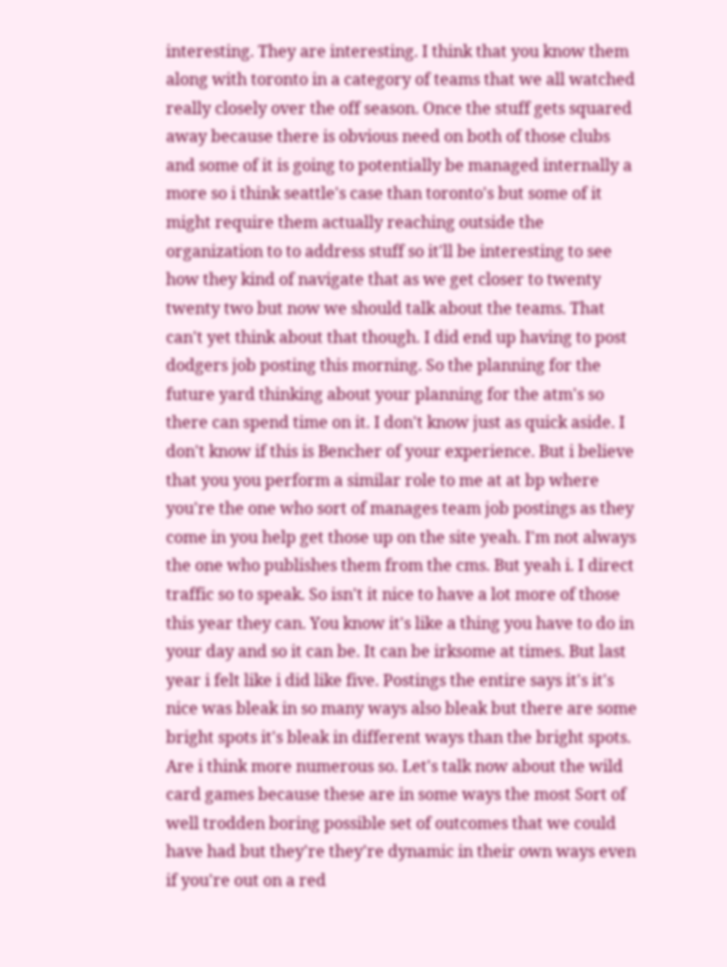interesting. They are interesting. I think that you know them along with toronto in a category of teams that we all watched really closely over the off season. Once the stuff gets squared away because there is obvious need on both of those clubs and some of it is going to potentially be managed internally a more so i think seattle's case than toronto's but some of it might require them actually reaching outside the organization to to address stuff so it'll be interesting to see how they kind of navigate that as we get closer to twenty twenty two but now we should talk about the teams. That can't yet think about that though. I did end up having to post dodgers job posting this morning. So the planning for the future yard thinking about your planning for the atm's so there can spend time on it. I don't know just as quick aside. I don't know if this is Bencher of your experience. But i believe that you you perform a similar role to me at at bp where you're the one who sort of manages team job postings as they come in you help get those up on the site yeah. I'm not always the one who publishes them from the cms. But yeah i. I direct traffic so to speak. So isn't it nice to have a lot more of those this year they can. You know it's like a thing you have to do in your day and so it can be. It can be irksome at times. But last year i felt like i did like five. Postings the entire says it's it's nice was bleak in so many ways also bleak but there are some bright spots it's bleak in different ways than the bright spots. Are i think more numerous so. Let's talk now about the wild card games because these are in some ways the most Sort of well trodden boring possible set of outcomes that we could have had but they're they're dynamic in their own ways even if you're out on a red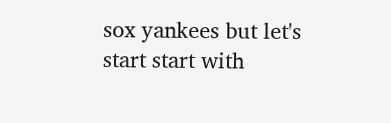sox yankees but let's start start with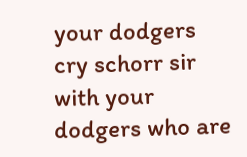your dodgers cry schorr sir with your dodgers who are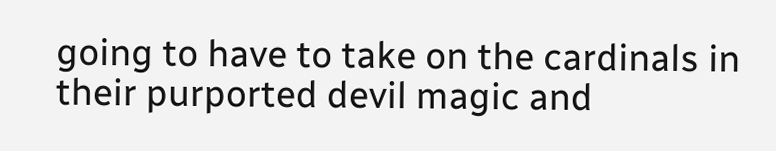going to have to take on the cardinals in their purported devil magic and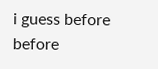i guess before before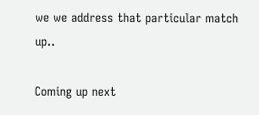we we address that particular match up..

Coming up next